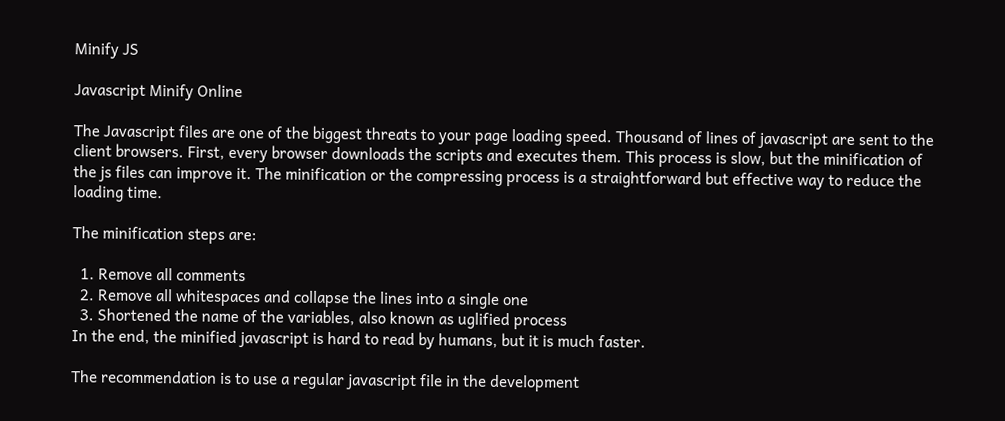Minify JS

Javascript Minify Online

The Javascript files are one of the biggest threats to your page loading speed. Thousand of lines of javascript are sent to the client browsers. First, every browser downloads the scripts and executes them. This process is slow, but the minification of the js files can improve it. The minification or the compressing process is a straightforward but effective way to reduce the loading time.

The minification steps are:

  1. Remove all comments
  2. Remove all whitespaces and collapse the lines into a single one
  3. Shortened the name of the variables, also known as uglified process
In the end, the minified javascript is hard to read by humans, but it is much faster.

The recommendation is to use a regular javascript file in the development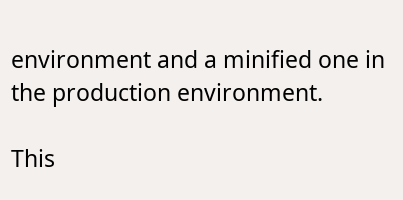environment and a minified one in the production environment.

This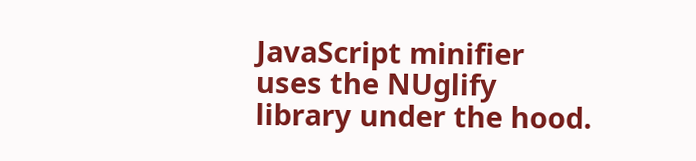JavaScript minifier uses the NUglify library under the hood.